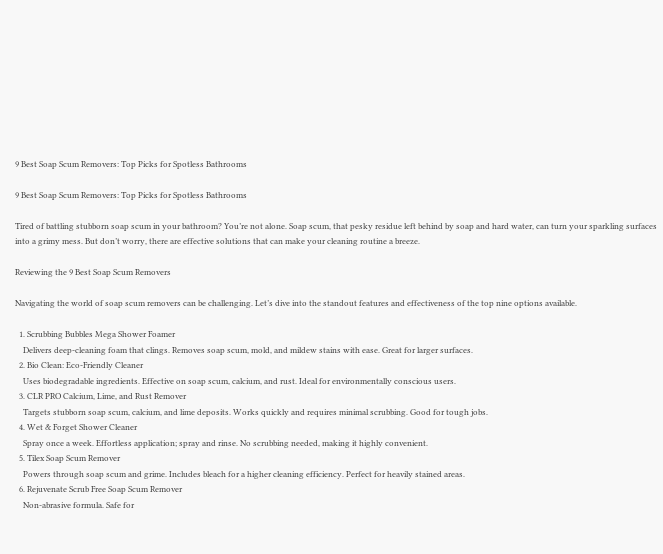9 Best Soap Scum Removers: Top Picks for Spotless Bathrooms

9 Best Soap Scum Removers: Top Picks for Spotless Bathrooms

Tired of battling stubborn soap scum in your bathroom? You’re not alone. Soap scum, that pesky residue left behind by soap and hard water, can turn your sparkling surfaces into a grimy mess. But don’t worry, there are effective solutions that can make your cleaning routine a breeze.

Reviewing the 9 Best Soap Scum Removers

Navigating the world of soap scum removers can be challenging. Let’s dive into the standout features and effectiveness of the top nine options available.

  1. Scrubbing Bubbles Mega Shower Foamer
    Delivers deep-cleaning foam that clings. Removes soap scum, mold, and mildew stains with ease. Great for larger surfaces.
  2. Bio Clean: Eco-Friendly Cleaner
    Uses biodegradable ingredients. Effective on soap scum, calcium, and rust. Ideal for environmentally conscious users.
  3. CLR PRO Calcium, Lime, and Rust Remover
    Targets stubborn soap scum, calcium, and lime deposits. Works quickly and requires minimal scrubbing. Good for tough jobs.
  4. Wet & Forget Shower Cleaner
    Spray once a week. Effortless application; spray and rinse. No scrubbing needed, making it highly convenient.
  5. Tilex Soap Scum Remover
    Powers through soap scum and grime. Includes bleach for a higher cleaning efficiency. Perfect for heavily stained areas.
  6. Rejuvenate Scrub Free Soap Scum Remover
    Non-abrasive formula. Safe for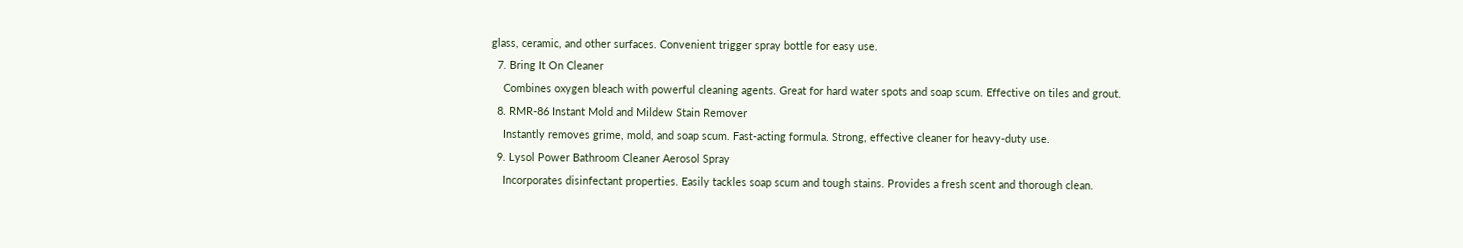glass, ceramic, and other surfaces. Convenient trigger spray bottle for easy use.
  7. Bring It On Cleaner
    Combines oxygen bleach with powerful cleaning agents. Great for hard water spots and soap scum. Effective on tiles and grout.
  8. RMR-86 Instant Mold and Mildew Stain Remover
    Instantly removes grime, mold, and soap scum. Fast-acting formula. Strong, effective cleaner for heavy-duty use.
  9. Lysol Power Bathroom Cleaner Aerosol Spray
    Incorporates disinfectant properties. Easily tackles soap scum and tough stains. Provides a fresh scent and thorough clean.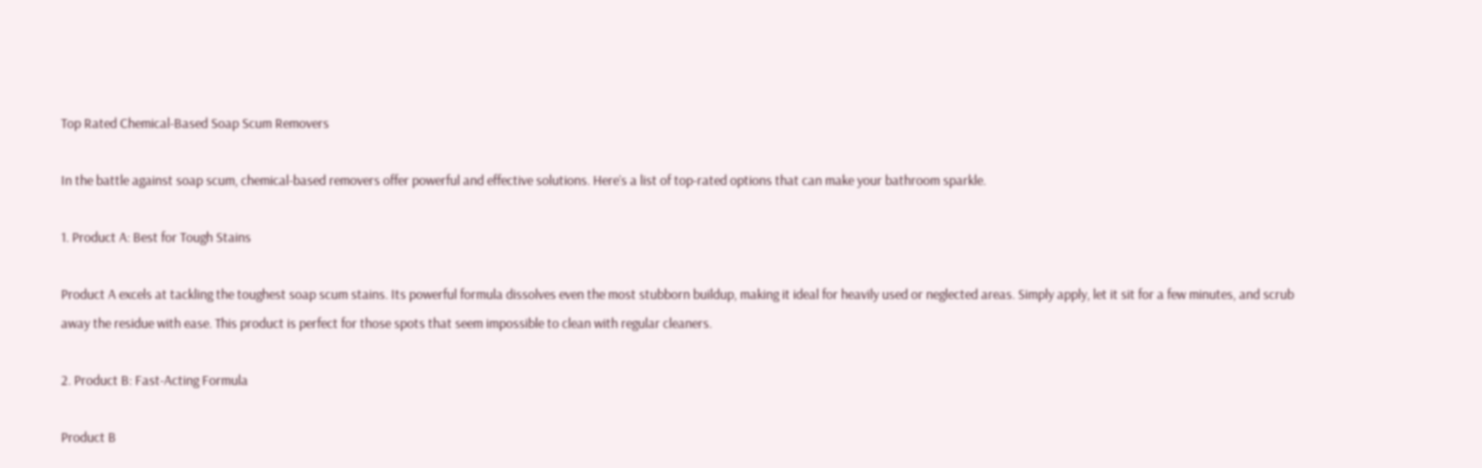Top Rated Chemical-Based Soap Scum Removers

In the battle against soap scum, chemical-based removers offer powerful and effective solutions. Here’s a list of top-rated options that can make your bathroom sparkle.

1. Product A: Best for Tough Stains

Product A excels at tackling the toughest soap scum stains. Its powerful formula dissolves even the most stubborn buildup, making it ideal for heavily used or neglected areas. Simply apply, let it sit for a few minutes, and scrub away the residue with ease. This product is perfect for those spots that seem impossible to clean with regular cleaners.

2. Product B: Fast-Acting Formula

Product B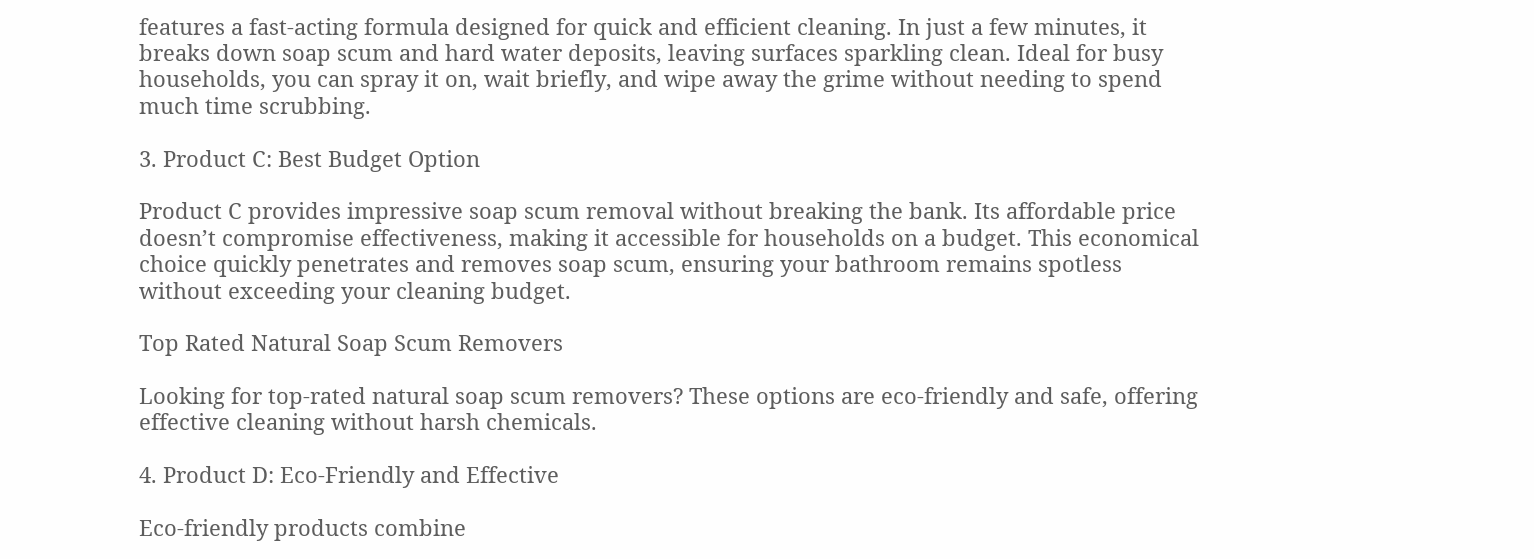features a fast-acting formula designed for quick and efficient cleaning. In just a few minutes, it breaks down soap scum and hard water deposits, leaving surfaces sparkling clean. Ideal for busy households, you can spray it on, wait briefly, and wipe away the grime without needing to spend much time scrubbing.

3. Product C: Best Budget Option

Product C provides impressive soap scum removal without breaking the bank. Its affordable price doesn’t compromise effectiveness, making it accessible for households on a budget. This economical choice quickly penetrates and removes soap scum, ensuring your bathroom remains spotless without exceeding your cleaning budget.

Top Rated Natural Soap Scum Removers

Looking for top-rated natural soap scum removers? These options are eco-friendly and safe, offering effective cleaning without harsh chemicals.

4. Product D: Eco-Friendly and Effective

Eco-friendly products combine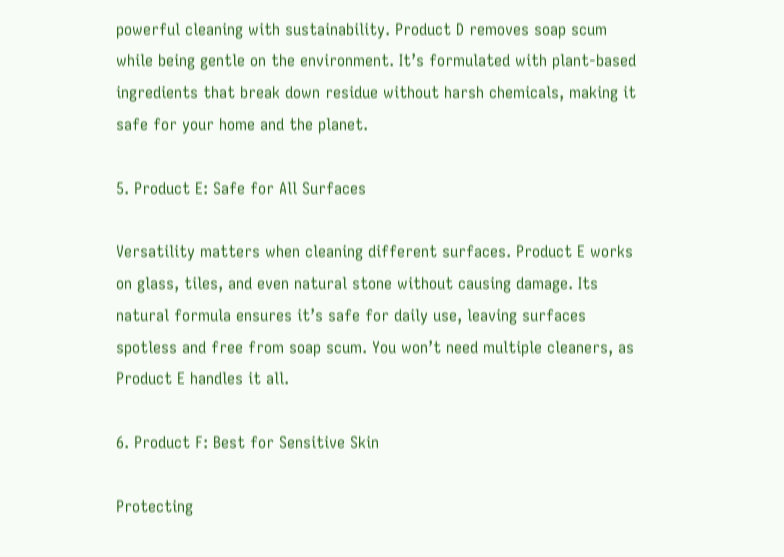powerful cleaning with sustainability. Product D removes soap scum while being gentle on the environment. It’s formulated with plant-based ingredients that break down residue without harsh chemicals, making it safe for your home and the planet.

5. Product E: Safe for All Surfaces

Versatility matters when cleaning different surfaces. Product E works on glass, tiles, and even natural stone without causing damage. Its natural formula ensures it’s safe for daily use, leaving surfaces spotless and free from soap scum. You won’t need multiple cleaners, as Product E handles it all.

6. Product F: Best for Sensitive Skin

Protecting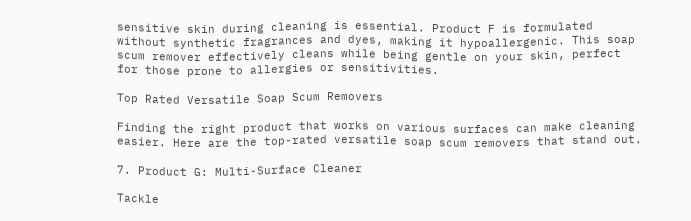sensitive skin during cleaning is essential. Product F is formulated without synthetic fragrances and dyes, making it hypoallergenic. This soap scum remover effectively cleans while being gentle on your skin, perfect for those prone to allergies or sensitivities.

Top Rated Versatile Soap Scum Removers

Finding the right product that works on various surfaces can make cleaning easier. Here are the top-rated versatile soap scum removers that stand out.

7. Product G: Multi-Surface Cleaner

Tackle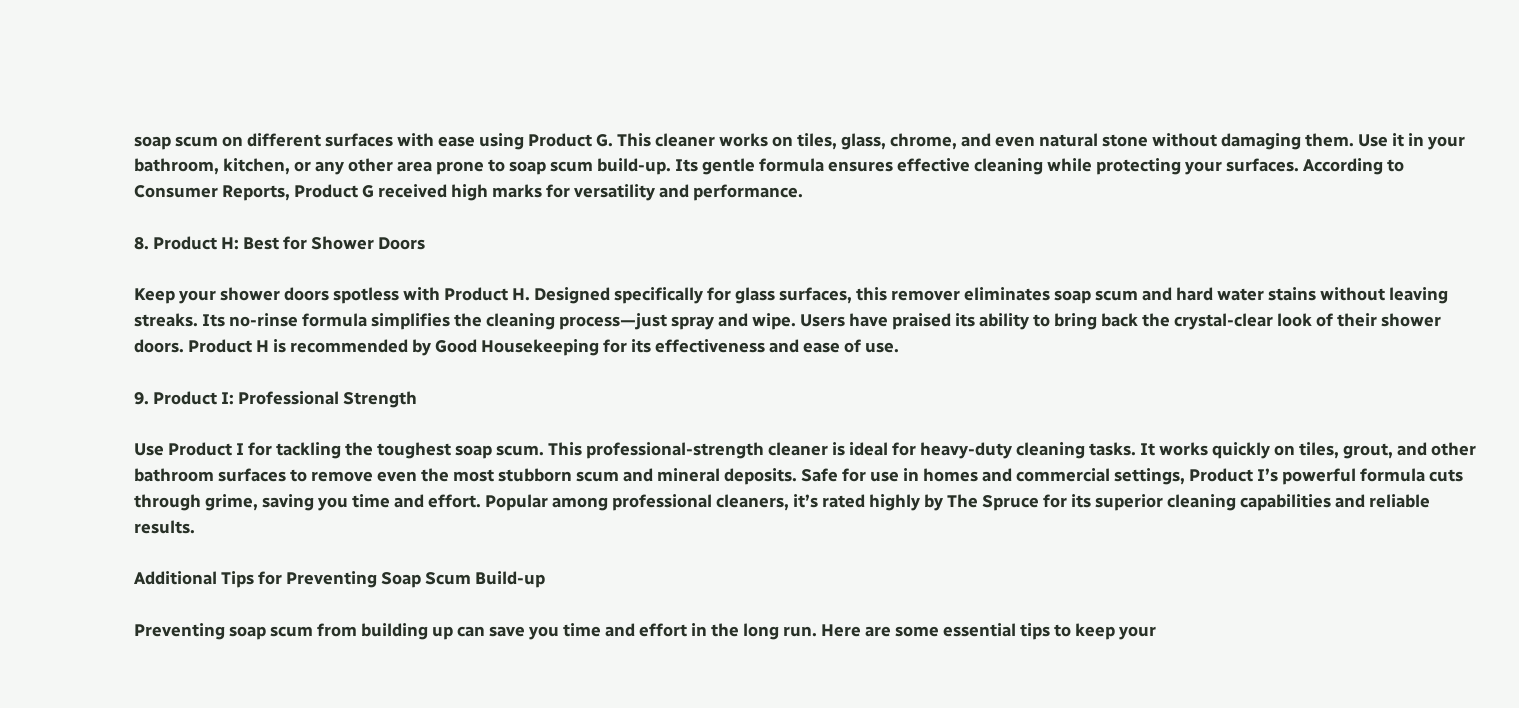soap scum on different surfaces with ease using Product G. This cleaner works on tiles, glass, chrome, and even natural stone without damaging them. Use it in your bathroom, kitchen, or any other area prone to soap scum build-up. Its gentle formula ensures effective cleaning while protecting your surfaces. According to Consumer Reports, Product G received high marks for versatility and performance.

8. Product H: Best for Shower Doors

Keep your shower doors spotless with Product H. Designed specifically for glass surfaces, this remover eliminates soap scum and hard water stains without leaving streaks. Its no-rinse formula simplifies the cleaning process—just spray and wipe. Users have praised its ability to bring back the crystal-clear look of their shower doors. Product H is recommended by Good Housekeeping for its effectiveness and ease of use.

9. Product I: Professional Strength

Use Product I for tackling the toughest soap scum. This professional-strength cleaner is ideal for heavy-duty cleaning tasks. It works quickly on tiles, grout, and other bathroom surfaces to remove even the most stubborn scum and mineral deposits. Safe for use in homes and commercial settings, Product I’s powerful formula cuts through grime, saving you time and effort. Popular among professional cleaners, it’s rated highly by The Spruce for its superior cleaning capabilities and reliable results.

Additional Tips for Preventing Soap Scum Build-up

Preventing soap scum from building up can save you time and effort in the long run. Here are some essential tips to keep your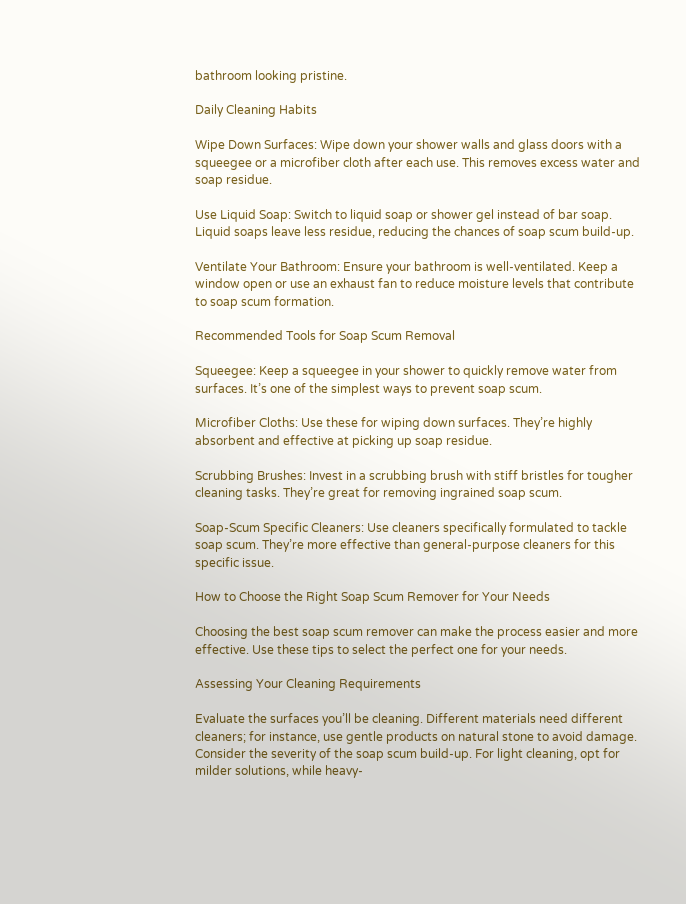bathroom looking pristine.

Daily Cleaning Habits

Wipe Down Surfaces: Wipe down your shower walls and glass doors with a squeegee or a microfiber cloth after each use. This removes excess water and soap residue.

Use Liquid Soap: Switch to liquid soap or shower gel instead of bar soap. Liquid soaps leave less residue, reducing the chances of soap scum build-up.

Ventilate Your Bathroom: Ensure your bathroom is well-ventilated. Keep a window open or use an exhaust fan to reduce moisture levels that contribute to soap scum formation.

Recommended Tools for Soap Scum Removal

Squeegee: Keep a squeegee in your shower to quickly remove water from surfaces. It’s one of the simplest ways to prevent soap scum.

Microfiber Cloths: Use these for wiping down surfaces. They’re highly absorbent and effective at picking up soap residue.

Scrubbing Brushes: Invest in a scrubbing brush with stiff bristles for tougher cleaning tasks. They’re great for removing ingrained soap scum.

Soap-Scum Specific Cleaners: Use cleaners specifically formulated to tackle soap scum. They’re more effective than general-purpose cleaners for this specific issue.

How to Choose the Right Soap Scum Remover for Your Needs

Choosing the best soap scum remover can make the process easier and more effective. Use these tips to select the perfect one for your needs.

Assessing Your Cleaning Requirements

Evaluate the surfaces you’ll be cleaning. Different materials need different cleaners; for instance, use gentle products on natural stone to avoid damage. Consider the severity of the soap scum build-up. For light cleaning, opt for milder solutions, while heavy-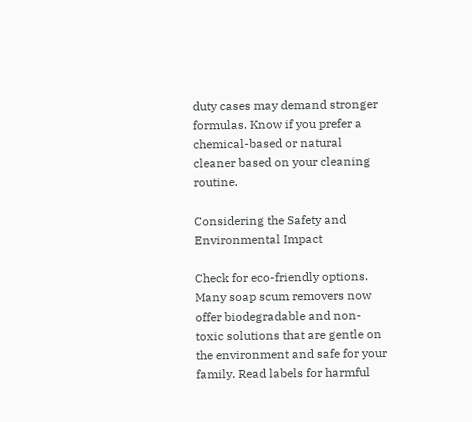duty cases may demand stronger formulas. Know if you prefer a chemical-based or natural cleaner based on your cleaning routine.

Considering the Safety and Environmental Impact

Check for eco-friendly options. Many soap scum removers now offer biodegradable and non-toxic solutions that are gentle on the environment and safe for your family. Read labels for harmful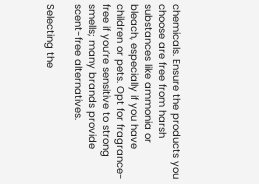chemicals. Ensure the products you choose are free from harsh substances like ammonia or bleach, especially if you have children or pets. Opt for fragrance-free if you’re sensitive to strong smells; many brands provide scent-free alternatives.

Selecting the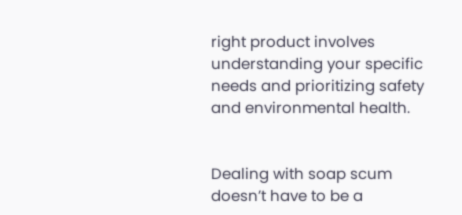right product involves understanding your specific needs and prioritizing safety and environmental health.


Dealing with soap scum doesn’t have to be a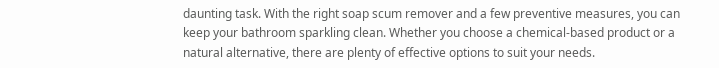daunting task. With the right soap scum remover and a few preventive measures, you can keep your bathroom sparkling clean. Whether you choose a chemical-based product or a natural alternative, there are plenty of effective options to suit your needs.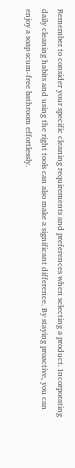Remember to consider your specific cleaning requirements and preferences when selecting a product. Incorporating daily cleaning habits and using the right tools can also make a significant difference. By staying proactive, you can enjoy a soap scum-free bathroom effortlessly.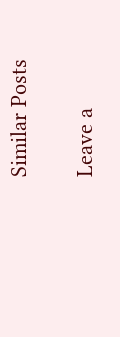Similar Posts

Leave a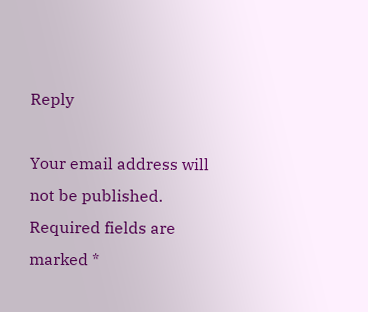Reply

Your email address will not be published. Required fields are marked *